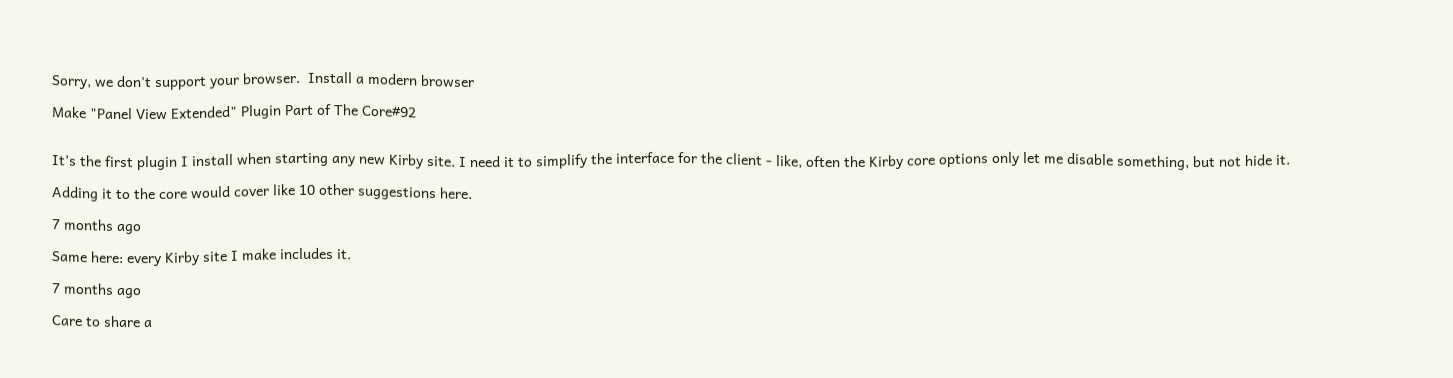Sorry, we don't support your browser.  Install a modern browser

Make "Panel View Extended" Plugin Part of The Core#92


It’s the first plugin I install when starting any new Kirby site. I need it to simplify the interface for the client - like, often the Kirby core options only let me disable something, but not hide it.

Adding it to the core would cover like 10 other suggestions here.

7 months ago

Same here: every Kirby site I make includes it.

7 months ago

Care to share a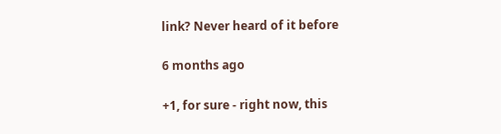link? Never heard of it before

6 months ago

+1, for sure - right now, this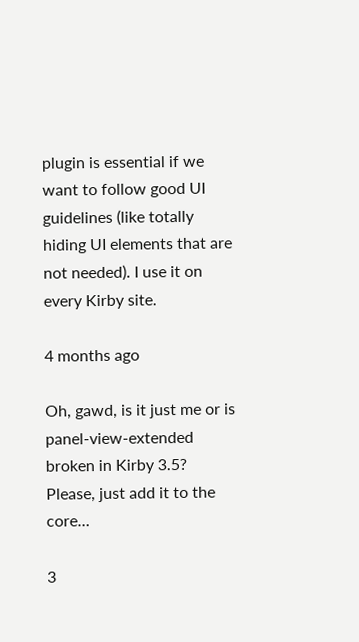plugin is essential if we want to follow good UI guidelines (like totally hiding UI elements that are not needed). I use it on every Kirby site.

4 months ago

Oh, gawd, is it just me or is panel-view-extended broken in Kirby 3.5? Please, just add it to the core…

3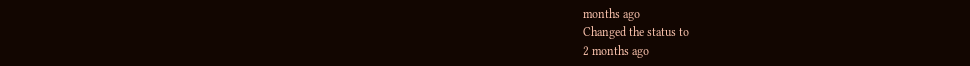months ago
Changed the status to
2 months ago